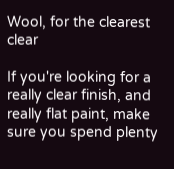Wool, for the clearest clear

If you're looking for a really clear finish, and really flat paint, make sure you spend plenty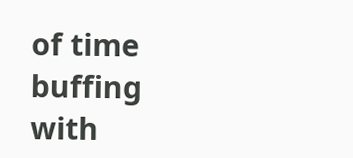of time buffing with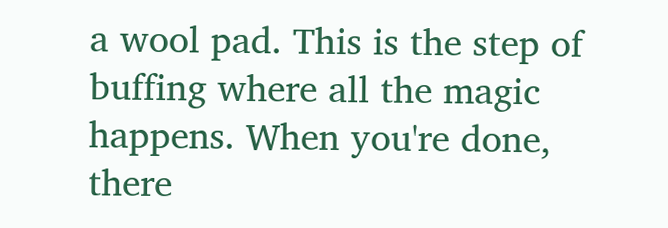a wool pad. This is the step of buffing where all the magic happens. When you're done, there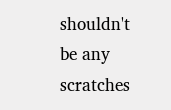shouldn't be any scratches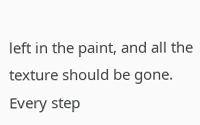left in the paint, and all the texture should be gone. Every step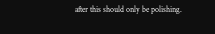after this should only be polishing.